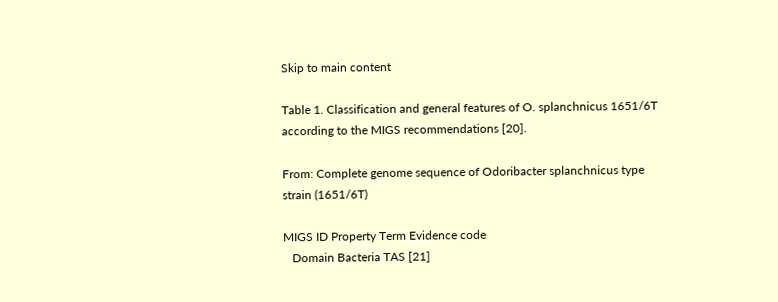Skip to main content

Table 1. Classification and general features of O. splanchnicus 1651/6T according to the MIGS recommendations [20].

From: Complete genome sequence of Odoribacter splanchnicus type strain (1651/6T)

MIGS ID Property Term Evidence code
   Domain Bacteria TAS [21]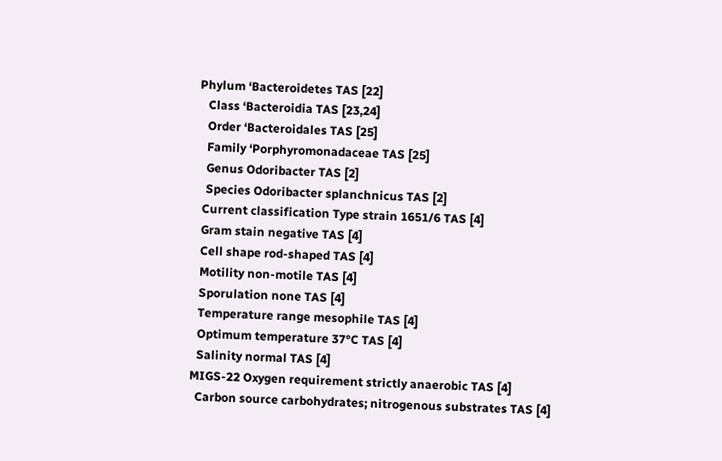Phylum ‘Bacteroidetes TAS [22]
   Class ‘Bacteroidia TAS [23,24]
   Order ‘Bacteroidales TAS [25]
   Family ‘Porphyromonadaceae TAS [25]
   Genus Odoribacter TAS [2]
   Species Odoribacter splanchnicus TAS [2]
  Current classification Type strain 1651/6 TAS [4]
  Gram stain negative TAS [4]
  Cell shape rod-shaped TAS [4]
  Motility non-motile TAS [4]
  Sporulation none TAS [4]
  Temperature range mesophile TAS [4]
  Optimum temperature 37°C TAS [4]
  Salinity normal TAS [4]
MIGS-22 Oxygen requirement strictly anaerobic TAS [4]
  Carbon source carbohydrates; nitrogenous substrates TAS [4]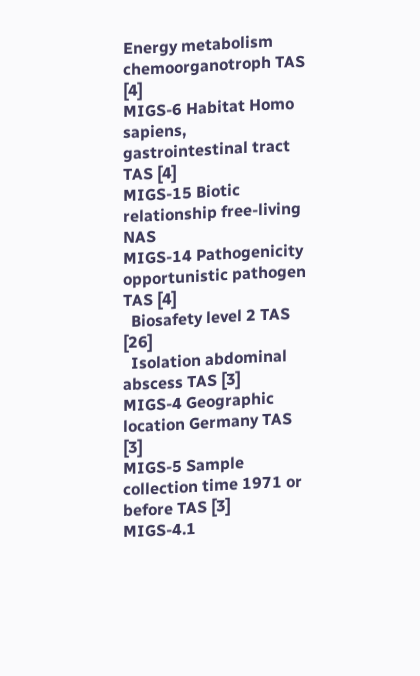Energy metabolism chemoorganotroph TAS [4]
MIGS-6 Habitat Homo sapiens, gastrointestinal tract TAS [4]
MIGS-15 Biotic relationship free-living NAS
MIGS-14 Pathogenicity opportunistic pathogen TAS [4]
  Biosafety level 2 TAS [26]
  Isolation abdominal abscess TAS [3]
MIGS-4 Geographic location Germany TAS [3]
MIGS-5 Sample collection time 1971 or before TAS [3]
MIGS-4.1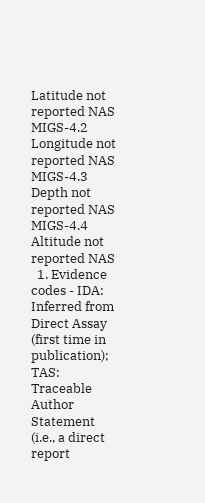Latitude not reported NAS
MIGS-4.2 Longitude not reported NAS
MIGS-4.3 Depth not reported NAS
MIGS-4.4 Altitude not reported NAS
  1. Evidence codes - IDA: Inferred from Direct Assay (first time in publication); TAS: Traceable Author Statement (i.e., a direct report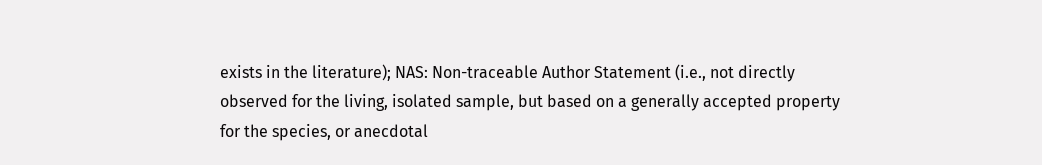exists in the literature); NAS: Non-traceable Author Statement (i.e., not directly observed for the living, isolated sample, but based on a generally accepted property for the species, or anecdotal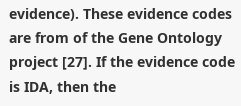evidence). These evidence codes are from of the Gene Ontology project [27]. If the evidence code is IDA, then the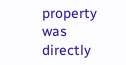property was directly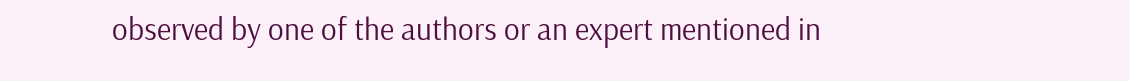observed by one of the authors or an expert mentioned in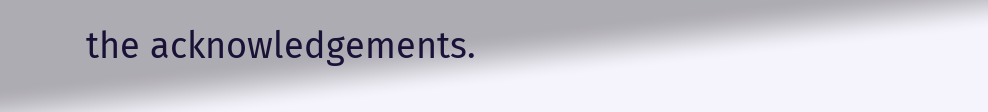the acknowledgements.